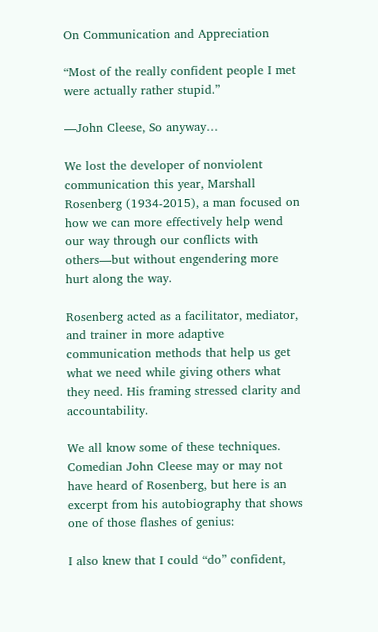On Communication and Appreciation

“Most of the really confident people I met were actually rather stupid.”

—John Cleese, So anyway…

We lost the developer of nonviolent communication this year, Marshall Rosenberg (1934-2015), a man focused on how we can more effectively help wend our way through our conflicts with others—but without engendering more hurt along the way.

Rosenberg acted as a facilitator, mediator, and trainer in more adaptive communication methods that help us get what we need while giving others what they need. His framing stressed clarity and accountability.

We all know some of these techniques. Comedian John Cleese may or may not have heard of Rosenberg, but here is an excerpt from his autobiography that shows one of those flashes of genius:

I also knew that I could “do” confident,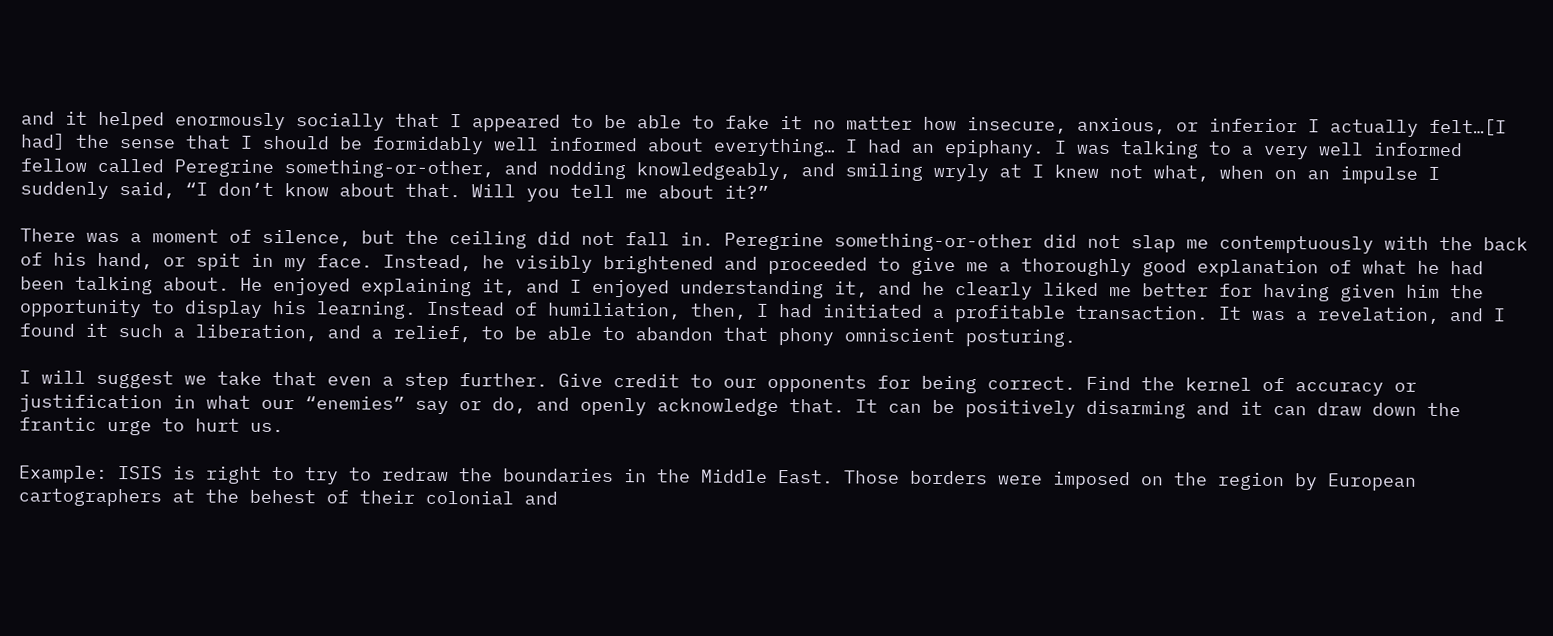and it helped enormously socially that I appeared to be able to fake it no matter how insecure, anxious, or inferior I actually felt…[I had] the sense that I should be formidably well informed about everything… I had an epiphany. I was talking to a very well informed fellow called Peregrine something-or-other, and nodding knowledgeably, and smiling wryly at I knew not what, when on an impulse I suddenly said, “I don’t know about that. Will you tell me about it?”

There was a moment of silence, but the ceiling did not fall in. Peregrine something-or-other did not slap me contemptuously with the back of his hand, or spit in my face. Instead, he visibly brightened and proceeded to give me a thoroughly good explanation of what he had been talking about. He enjoyed explaining it, and I enjoyed understanding it, and he clearly liked me better for having given him the opportunity to display his learning. Instead of humiliation, then, I had initiated a profitable transaction. It was a revelation, and I found it such a liberation, and a relief, to be able to abandon that phony omniscient posturing.

I will suggest we take that even a step further. Give credit to our opponents for being correct. Find the kernel of accuracy or justification in what our “enemies” say or do, and openly acknowledge that. It can be positively disarming and it can draw down the frantic urge to hurt us.

Example: ISIS is right to try to redraw the boundaries in the Middle East. Those borders were imposed on the region by European cartographers at the behest of their colonial and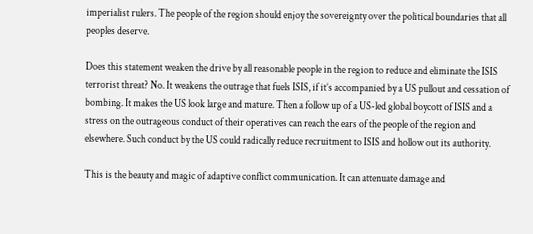imperialist rulers. The people of the region should enjoy the sovereignty over the political boundaries that all peoples deserve.

Does this statement weaken the drive by all reasonable people in the region to reduce and eliminate the ISIS terrorist threat? No. It weakens the outrage that fuels ISIS, if it’s accompanied by a US pullout and cessation of bombing. It makes the US look large and mature. Then a follow up of a US-led global boycott of ISIS and a stress on the outrageous conduct of their operatives can reach the ears of the people of the region and elsewhere. Such conduct by the US could radically reduce recruitment to ISIS and hollow out its authority.

This is the beauty and magic of adaptive conflict communication. It can attenuate damage and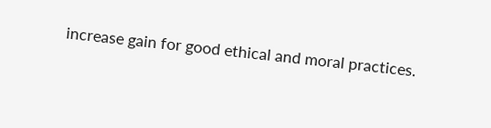increase gain for good ethical and moral practices.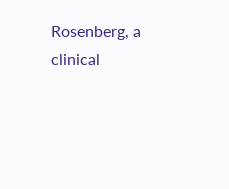Rosenberg, a clinical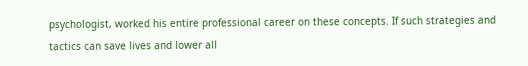psychologist, worked his entire professional career on these concepts. If such strategies and tactics can save lives and lower all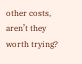other costs, aren’t they worth trying?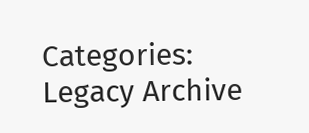Categories: Legacy Archive